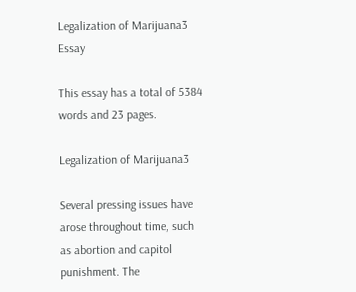Legalization of Marijuana3 Essay

This essay has a total of 5384 words and 23 pages.

Legalization of Marijuana3

Several pressing issues have arose throughout time, such as abortion and capitol
punishment. The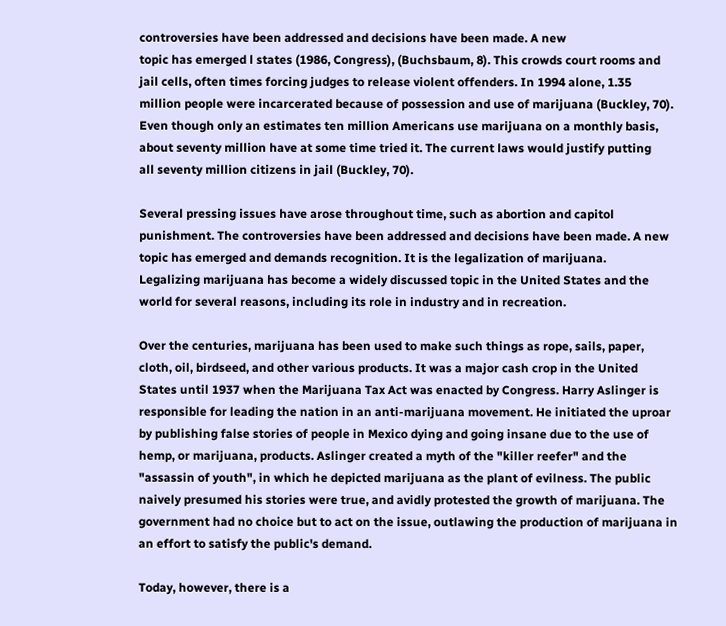controversies have been addressed and decisions have been made. A new
topic has emerged l states (1986, Congress), (Buchsbaum, 8). This crowds court rooms and
jail cells, often times forcing judges to release violent offenders. In 1994 alone, 1.35
million people were incarcerated because of possession and use of marijuana (Buckley, 70).
Even though only an estimates ten million Americans use marijuana on a monthly basis,
about seventy million have at some time tried it. The current laws would justify putting
all seventy million citizens in jail (Buckley, 70).

Several pressing issues have arose throughout time, such as abortion and capitol
punishment. The controversies have been addressed and decisions have been made. A new
topic has emerged and demands recognition. It is the legalization of marijuana.
Legalizing marijuana has become a widely discussed topic in the United States and the
world for several reasons, including its role in industry and in recreation.

Over the centuries, marijuana has been used to make such things as rope, sails, paper,
cloth, oil, birdseed, and other various products. It was a major cash crop in the United
States until 1937 when the Marijuana Tax Act was enacted by Congress. Harry Aslinger is
responsible for leading the nation in an anti-marijuana movement. He initiated the uproar
by publishing false stories of people in Mexico dying and going insane due to the use of
hemp, or marijuana, products. Aslinger created a myth of the "killer reefer" and the
"assassin of youth", in which he depicted marijuana as the plant of evilness. The public
naively presumed his stories were true, and avidly protested the growth of marijuana. The
government had no choice but to act on the issue, outlawing the production of marijuana in
an effort to satisfy the public's demand.

Today, however, there is a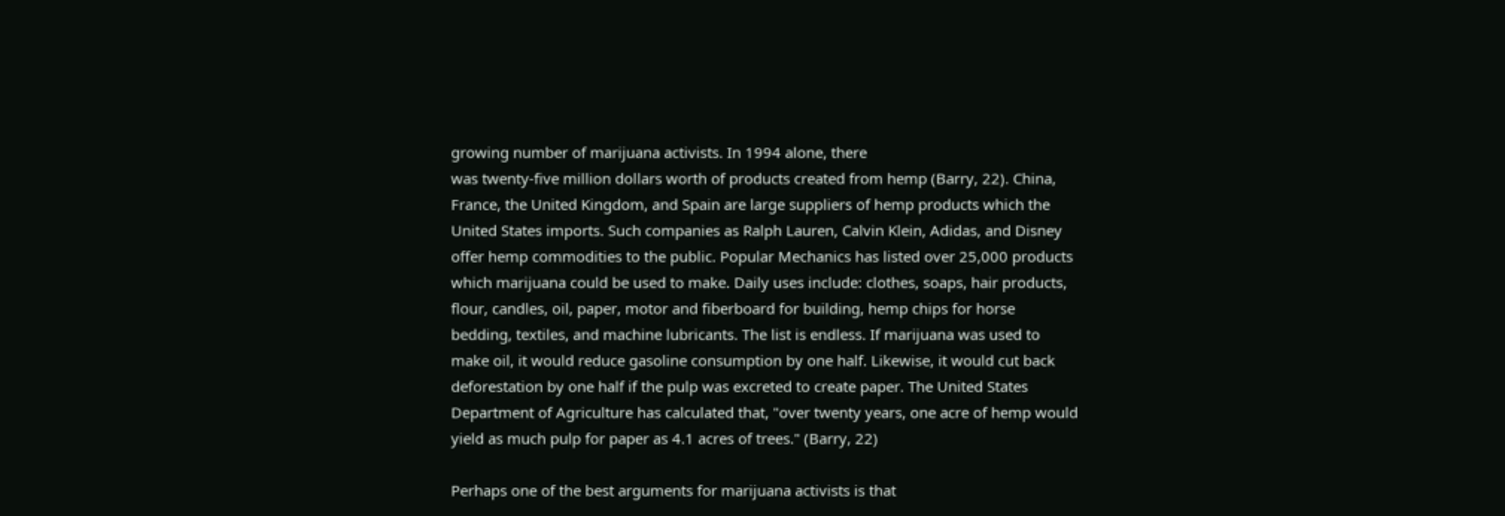growing number of marijuana activists. In 1994 alone, there
was twenty-five million dollars worth of products created from hemp (Barry, 22). China,
France, the United Kingdom, and Spain are large suppliers of hemp products which the
United States imports. Such companies as Ralph Lauren, Calvin Klein, Adidas, and Disney
offer hemp commodities to the public. Popular Mechanics has listed over 25,000 products
which marijuana could be used to make. Daily uses include: clothes, soaps, hair products,
flour, candles, oil, paper, motor and fiberboard for building, hemp chips for horse
bedding, textiles, and machine lubricants. The list is endless. If marijuana was used to
make oil, it would reduce gasoline consumption by one half. Likewise, it would cut back
deforestation by one half if the pulp was excreted to create paper. The United States
Department of Agriculture has calculated that, "over twenty years, one acre of hemp would
yield as much pulp for paper as 4.1 acres of trees." (Barry, 22)

Perhaps one of the best arguments for marijuana activists is that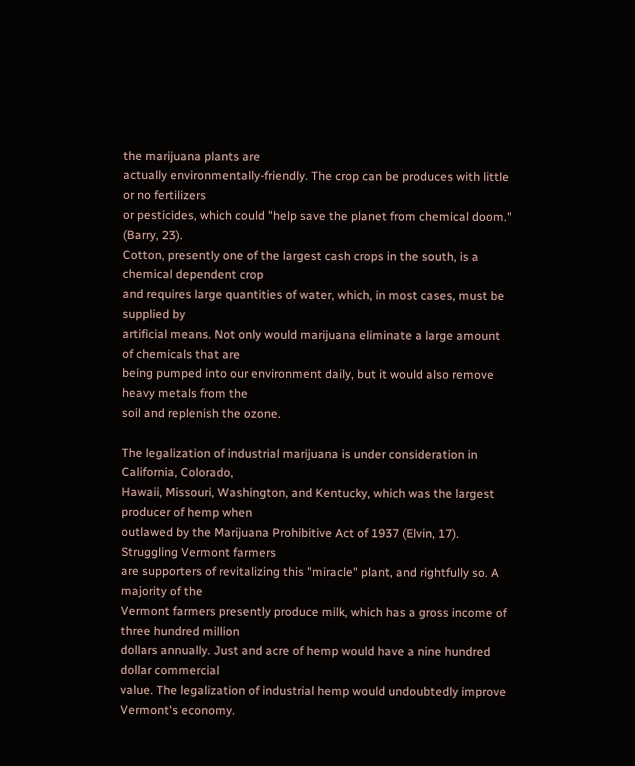the marijuana plants are
actually environmentally-friendly. The crop can be produces with little or no fertilizers
or pesticides, which could "help save the planet from chemical doom." (Barry, 23).
Cotton, presently one of the largest cash crops in the south, is a chemical dependent crop
and requires large quantities of water, which, in most cases, must be supplied by
artificial means. Not only would marijuana eliminate a large amount of chemicals that are
being pumped into our environment daily, but it would also remove heavy metals from the
soil and replenish the ozone.

The legalization of industrial marijuana is under consideration in California, Colorado,
Hawaii, Missouri, Washington, and Kentucky, which was the largest producer of hemp when
outlawed by the Marijuana Prohibitive Act of 1937 (Elvin, 17). Struggling Vermont farmers
are supporters of revitalizing this "miracle" plant, and rightfully so. A majority of the
Vermont farmers presently produce milk, which has a gross income of three hundred million
dollars annually. Just and acre of hemp would have a nine hundred dollar commercial
value. The legalization of industrial hemp would undoubtedly improve Vermont's economy.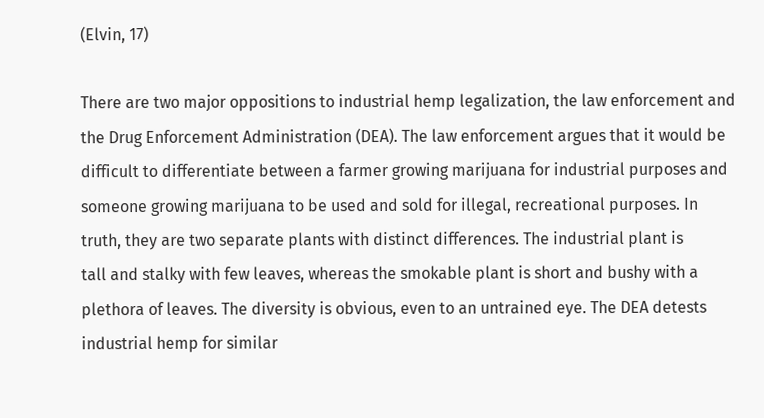(Elvin, 17)

There are two major oppositions to industrial hemp legalization, the law enforcement and
the Drug Enforcement Administration (DEA). The law enforcement argues that it would be
difficult to differentiate between a farmer growing marijuana for industrial purposes and
someone growing marijuana to be used and sold for illegal, recreational purposes. In
truth, they are two separate plants with distinct differences. The industrial plant is
tall and stalky with few leaves, whereas the smokable plant is short and bushy with a
plethora of leaves. The diversity is obvious, even to an untrained eye. The DEA detests
industrial hemp for similar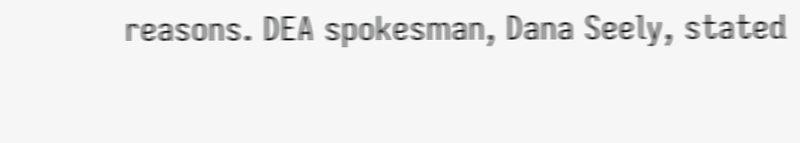reasons. DEA spokesman, Dana Seely, stated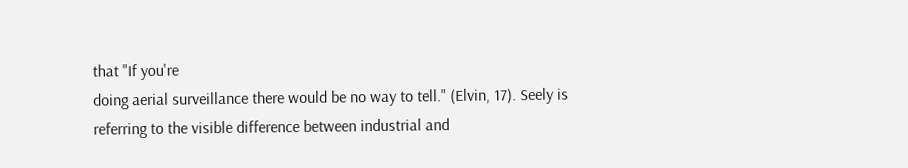that "If you're
doing aerial surveillance there would be no way to tell." (Elvin, 17). Seely is
referring to the visible difference between industrial and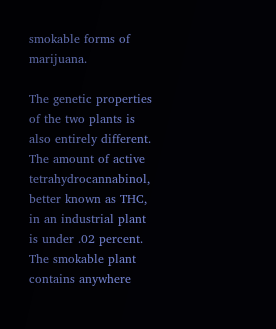smokable forms of marijuana.

The genetic properties of the two plants is also entirely different. The amount of active
tetrahydrocannabinol, better known as THC, in an industrial plant is under .02 percent.
The smokable plant contains anywhere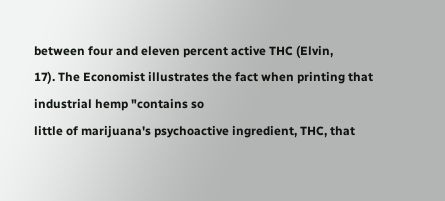between four and eleven percent active THC (Elvin,
17). The Economist illustrates the fact when printing that industrial hemp "contains so
little of marijuana's psychoactive ingredient, THC, that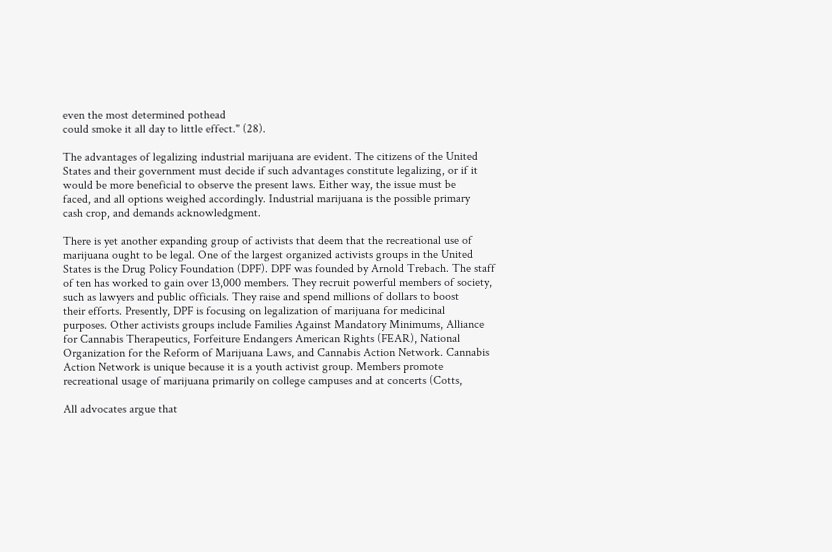even the most determined pothead
could smoke it all day to little effect." (28).

The advantages of legalizing industrial marijuana are evident. The citizens of the United
States and their government must decide if such advantages constitute legalizing, or if it
would be more beneficial to observe the present laws. Either way, the issue must be
faced, and all options weighed accordingly. Industrial marijuana is the possible primary
cash crop, and demands acknowledgment.

There is yet another expanding group of activists that deem that the recreational use of
marijuana ought to be legal. One of the largest organized activists groups in the United
States is the Drug Policy Foundation (DPF). DPF was founded by Arnold Trebach. The staff
of ten has worked to gain over 13,000 members. They recruit powerful members of society,
such as lawyers and public officials. They raise and spend millions of dollars to boost
their efforts. Presently, DPF is focusing on legalization of marijuana for medicinal
purposes. Other activists groups include Families Against Mandatory Minimums, Alliance
for Cannabis Therapeutics, Forfeiture Endangers American Rights (FEAR), National
Organization for the Reform of Marijuana Laws, and Cannabis Action Network. Cannabis
Action Network is unique because it is a youth activist group. Members promote
recreational usage of marijuana primarily on college campuses and at concerts (Cotts,

All advocates argue that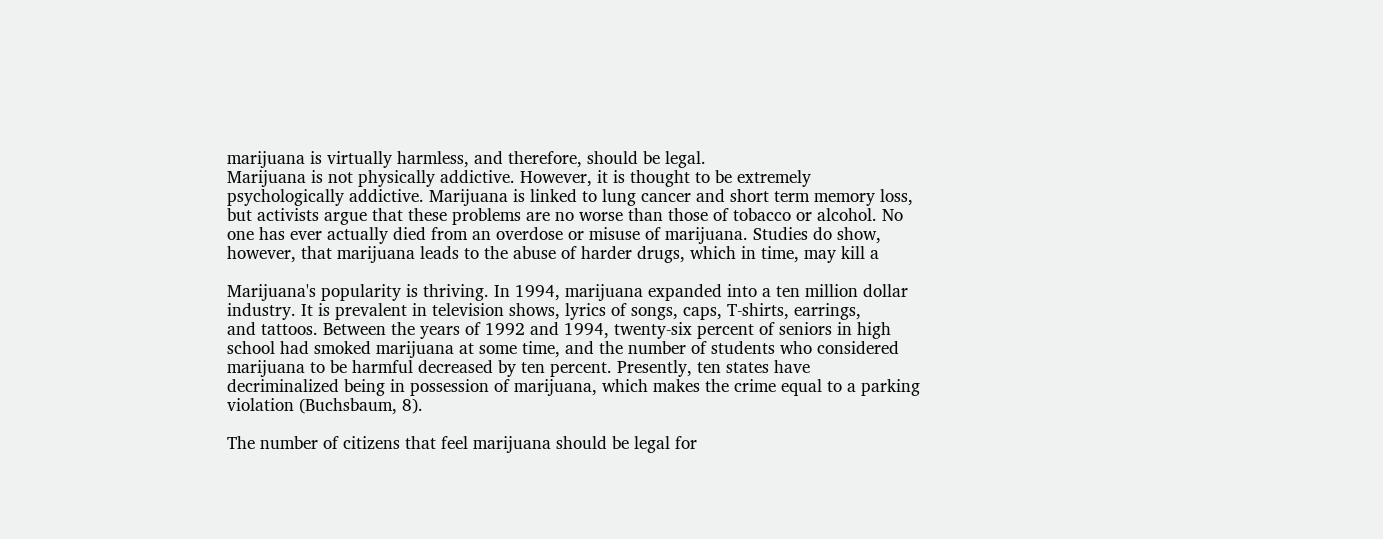marijuana is virtually harmless, and therefore, should be legal.
Marijuana is not physically addictive. However, it is thought to be extremely
psychologically addictive. Marijuana is linked to lung cancer and short term memory loss,
but activists argue that these problems are no worse than those of tobacco or alcohol. No
one has ever actually died from an overdose or misuse of marijuana. Studies do show,
however, that marijuana leads to the abuse of harder drugs, which in time, may kill a

Marijuana's popularity is thriving. In 1994, marijuana expanded into a ten million dollar
industry. It is prevalent in television shows, lyrics of songs, caps, T-shirts, earrings,
and tattoos. Between the years of 1992 and 1994, twenty-six percent of seniors in high
school had smoked marijuana at some time, and the number of students who considered
marijuana to be harmful decreased by ten percent. Presently, ten states have
decriminalized being in possession of marijuana, which makes the crime equal to a parking
violation (Buchsbaum, 8).

The number of citizens that feel marijuana should be legal for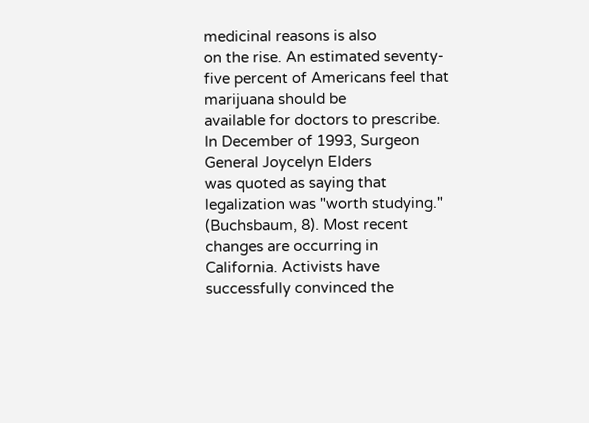medicinal reasons is also
on the rise. An estimated seventy-five percent of Americans feel that marijuana should be
available for doctors to prescribe. In December of 1993, Surgeon General Joycelyn Elders
was quoted as saying that legalization was "worth studying." (Buchsbaum, 8). Most recent
changes are occurring in California. Activists have successfully convinced the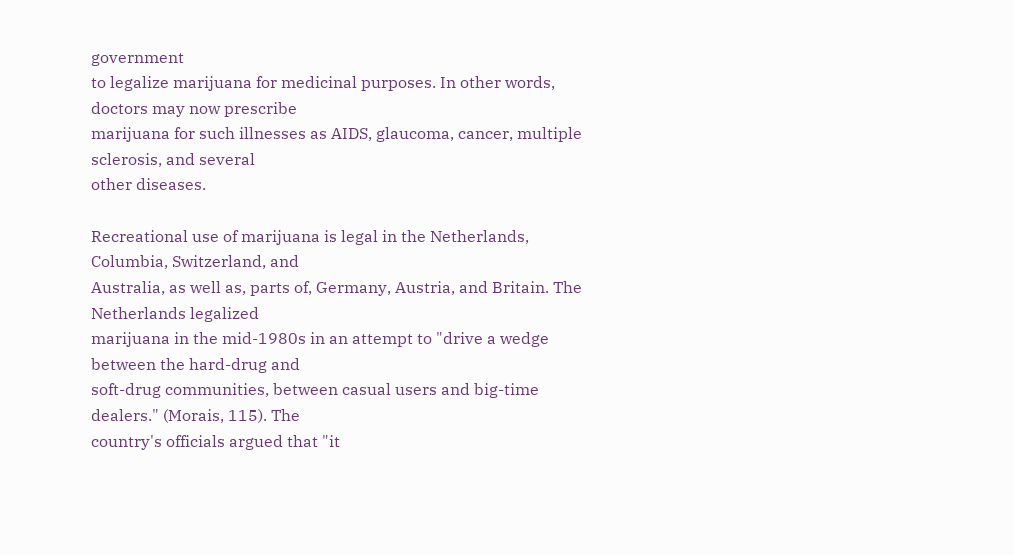government
to legalize marijuana for medicinal purposes. In other words, doctors may now prescribe
marijuana for such illnesses as AIDS, glaucoma, cancer, multiple sclerosis, and several
other diseases.

Recreational use of marijuana is legal in the Netherlands, Columbia, Switzerland, and
Australia, as well as, parts of, Germany, Austria, and Britain. The Netherlands legalized
marijuana in the mid-1980s in an attempt to "drive a wedge between the hard-drug and
soft-drug communities, between casual users and big-time dealers." (Morais, 115). The
country's officials argued that "it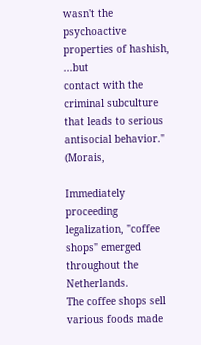wasn't the psychoactive properties of hashish, ...but
contact with the criminal subculture that leads to serious antisocial behavior." (Morais,

Immediately proceeding legalization, "coffee shops" emerged throughout the Netherlands.
The coffee shops sell various foods made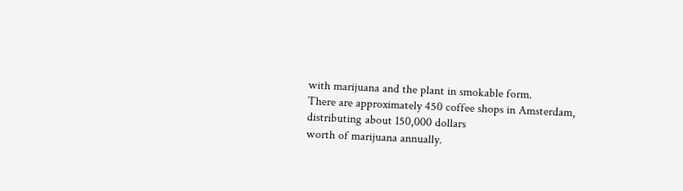with marijuana and the plant in smokable form.
There are approximately 450 coffee shops in Amsterdam, distributing about 150,000 dollars
worth of marijuana annually.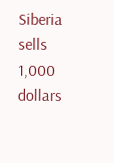Siberia sells 1,000 dollars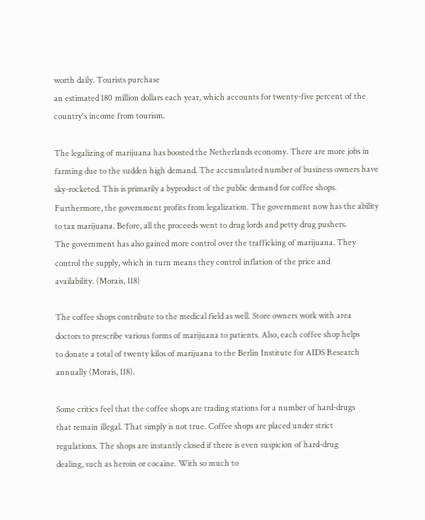worth daily. Tourists purchase
an estimated 180 million dollars each year, which accounts for twenty-five percent of the
country's income from tourism.

The legalizing of marijuana has boosted the Netherlands economy. There are more jobs in
farming due to the sudden high demand. The accumulated number of business owners have
sky-rocketed. This is primarily a byproduct of the public demand for coffee shops.
Furthermore, the government profits from legalization. The government now has the ability
to tax marijuana. Before, all the proceeds went to drug lords and petty drug pushers.
The government has also gained more control over the trafficking of marijuana. They
control the supply, which in turn means they control inflation of the price and
availability. (Morais, 118)

The coffee shops contribute to the medical field as well. Store owners work with area
doctors to prescribe various forms of marijuana to patients. Also, each coffee shop helps
to donate a total of twenty kilos of marijuana to the Berlin Institute for AIDS Research
annually (Morais, 118).

Some critics feel that the coffee shops are trading stations for a number of hard-drugs
that remain illegal. That simply is not true. Coffee shops are placed under strict
regulations. The shops are instantly closed if there is even suspicion of hard-drug
dealing, such as heroin or cocaine. With so much to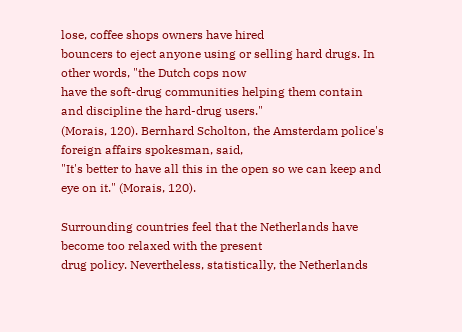lose, coffee shops owners have hired
bouncers to eject anyone using or selling hard drugs. In other words, "the Dutch cops now
have the soft-drug communities helping them contain and discipline the hard-drug users."
(Morais, 120). Bernhard Scholton, the Amsterdam police's foreign affairs spokesman, said,
"It's better to have all this in the open so we can keep and eye on it." (Morais, 120).

Surrounding countries feel that the Netherlands have become too relaxed with the present
drug policy. Nevertheless, statistically, the Netherlands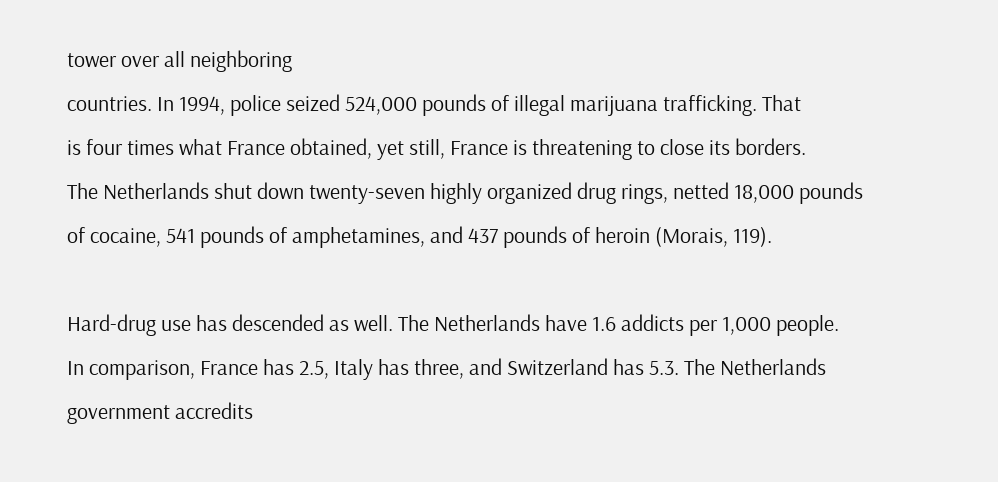tower over all neighboring
countries. In 1994, police seized 524,000 pounds of illegal marijuana trafficking. That
is four times what France obtained, yet still, France is threatening to close its borders.
The Netherlands shut down twenty-seven highly organized drug rings, netted 18,000 pounds
of cocaine, 541 pounds of amphetamines, and 437 pounds of heroin (Morais, 119).

Hard-drug use has descended as well. The Netherlands have 1.6 addicts per 1,000 people.
In comparison, France has 2.5, Italy has three, and Switzerland has 5.3. The Netherlands
government accredits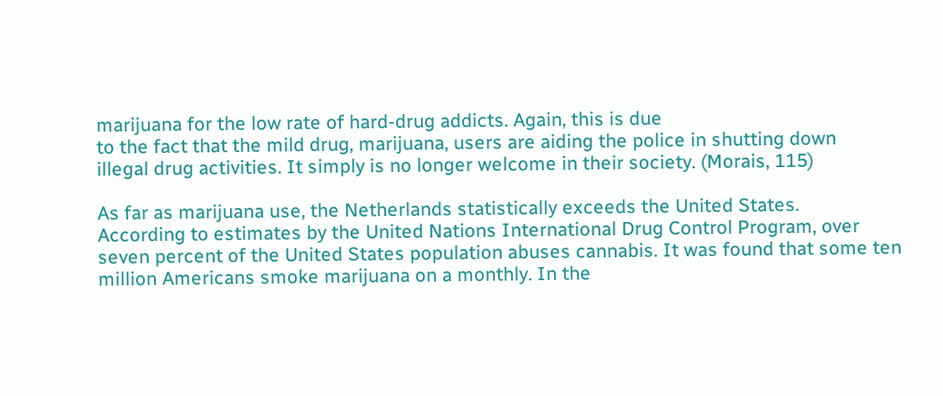marijuana for the low rate of hard-drug addicts. Again, this is due
to the fact that the mild drug, marijuana, users are aiding the police in shutting down
illegal drug activities. It simply is no longer welcome in their society. (Morais, 115)

As far as marijuana use, the Netherlands statistically exceeds the United States.
According to estimates by the United Nations International Drug Control Program, over
seven percent of the United States population abuses cannabis. It was found that some ten
million Americans smoke marijuana on a monthly. In the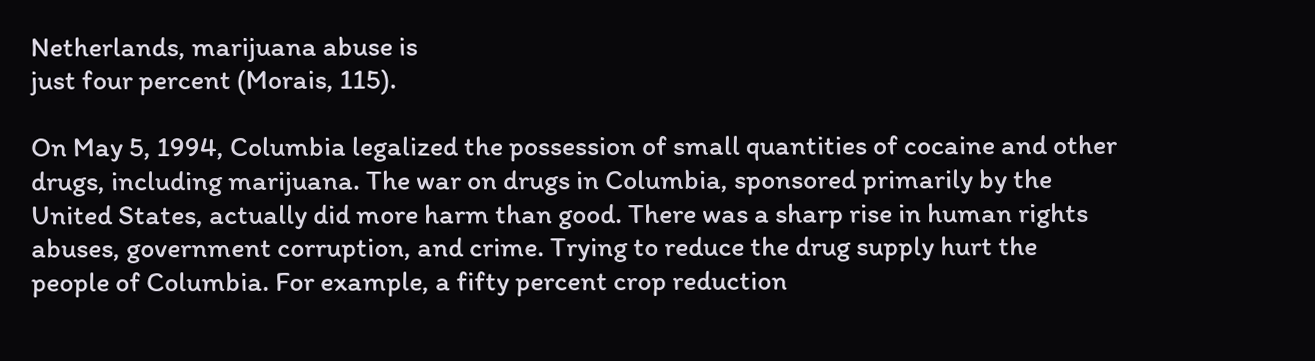Netherlands, marijuana abuse is
just four percent (Morais, 115).

On May 5, 1994, Columbia legalized the possession of small quantities of cocaine and other
drugs, including marijuana. The war on drugs in Columbia, sponsored primarily by the
United States, actually did more harm than good. There was a sharp rise in human rights
abuses, government corruption, and crime. Trying to reduce the drug supply hurt the
people of Columbia. For example, a fifty percent crop reduction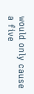would only cause a five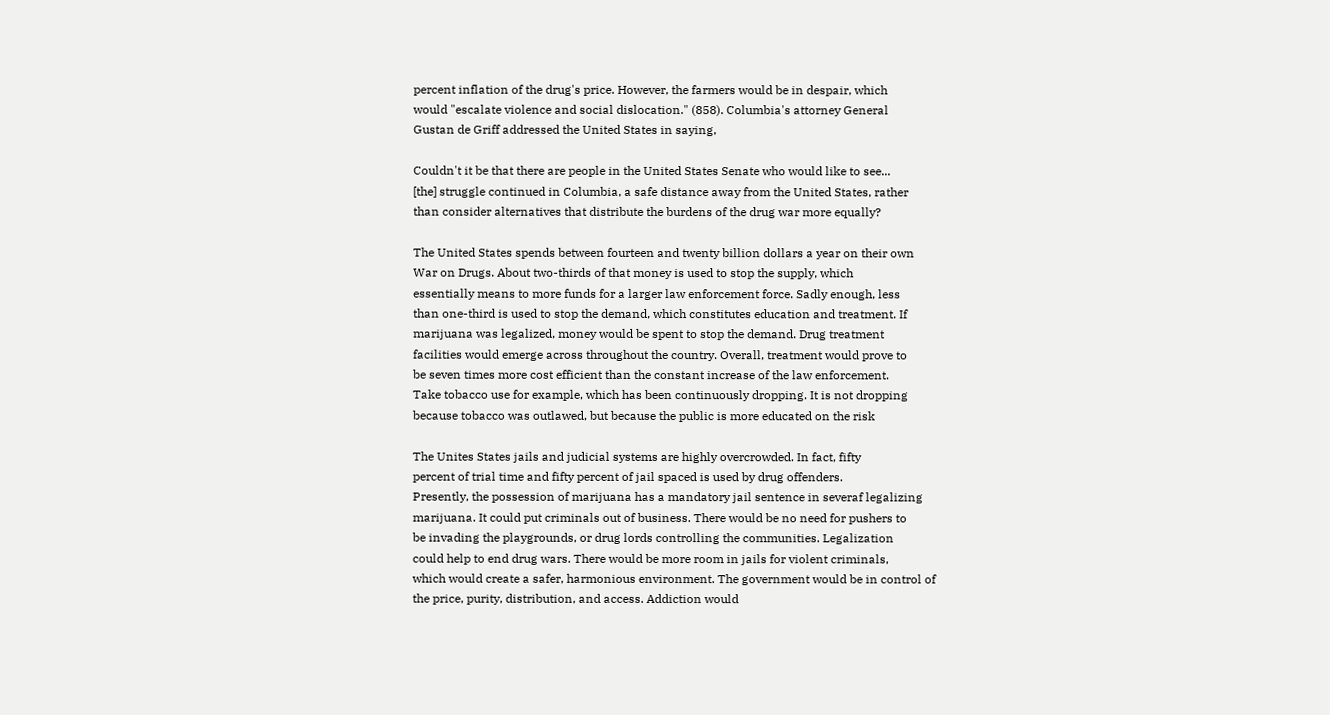percent inflation of the drug's price. However, the farmers would be in despair, which
would "escalate violence and social dislocation." (858). Columbia's attorney General
Gustan de Griff addressed the United States in saying,

Couldn't it be that there are people in the United States Senate who would like to see...
[the] struggle continued in Columbia, a safe distance away from the United States, rather
than consider alternatives that distribute the burdens of the drug war more equally?

The United States spends between fourteen and twenty billion dollars a year on their own
War on Drugs. About two-thirds of that money is used to stop the supply, which
essentially means to more funds for a larger law enforcement force. Sadly enough, less
than one-third is used to stop the demand, which constitutes education and treatment. If
marijuana was legalized, money would be spent to stop the demand. Drug treatment
facilities would emerge across throughout the country. Overall, treatment would prove to
be seven times more cost efficient than the constant increase of the law enforcement.
Take tobacco use for example, which has been continuously dropping. It is not dropping
because tobacco was outlawed, but because the public is more educated on the risk

The Unites States jails and judicial systems are highly overcrowded. In fact, fifty
percent of trial time and fifty percent of jail spaced is used by drug offenders.
Presently, the possession of marijuana has a mandatory jail sentence in severaf legalizing
marijuana. It could put criminals out of business. There would be no need for pushers to
be invading the playgrounds, or drug lords controlling the communities. Legalization
could help to end drug wars. There would be more room in jails for violent criminals,
which would create a safer, harmonious environment. The government would be in control of
the price, purity, distribution, and access. Addiction would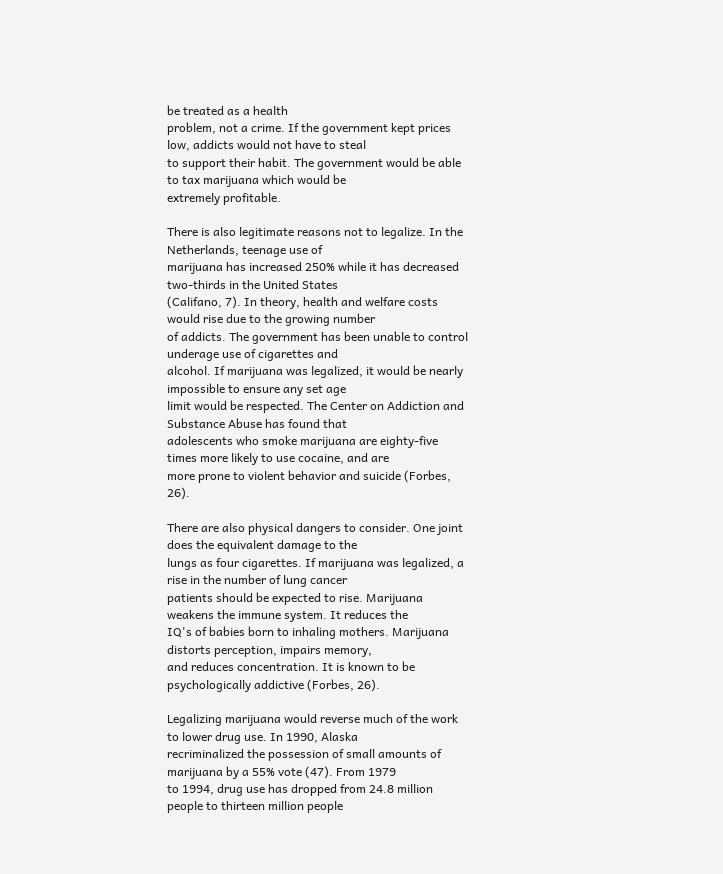be treated as a health
problem, not a crime. If the government kept prices low, addicts would not have to steal
to support their habit. The government would be able to tax marijuana which would be
extremely profitable.

There is also legitimate reasons not to legalize. In the Netherlands, teenage use of
marijuana has increased 250% while it has decreased two-thirds in the United States
(Califano, 7). In theory, health and welfare costs would rise due to the growing number
of addicts. The government has been unable to control underage use of cigarettes and
alcohol. If marijuana was legalized, it would be nearly impossible to ensure any set age
limit would be respected. The Center on Addiction and Substance Abuse has found that
adolescents who smoke marijuana are eighty-five times more likely to use cocaine, and are
more prone to violent behavior and suicide (Forbes, 26).

There are also physical dangers to consider. One joint does the equivalent damage to the
lungs as four cigarettes. If marijuana was legalized, a rise in the number of lung cancer
patients should be expected to rise. Marijuana weakens the immune system. It reduces the
IQ's of babies born to inhaling mothers. Marijuana distorts perception, impairs memory,
and reduces concentration. It is known to be psychologically addictive (Forbes, 26).

Legalizing marijuana would reverse much of the work to lower drug use. In 1990, Alaska
recriminalized the possession of small amounts of marijuana by a 55% vote (47). From 1979
to 1994, drug use has dropped from 24.8 million people to thirteen million people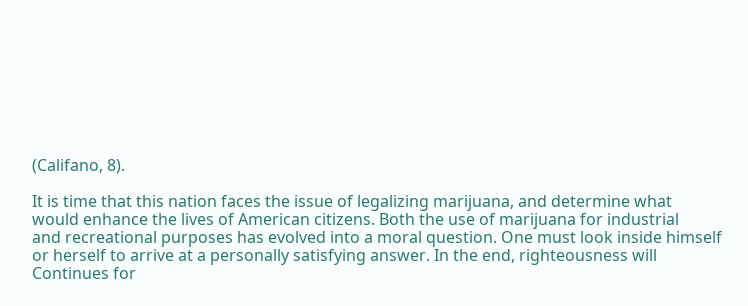(Califano, 8).

It is time that this nation faces the issue of legalizing marijuana, and determine what
would enhance the lives of American citizens. Both the use of marijuana for industrial
and recreational purposes has evolved into a moral question. One must look inside himself
or herself to arrive at a personally satisfying answer. In the end, righteousness will
Continues for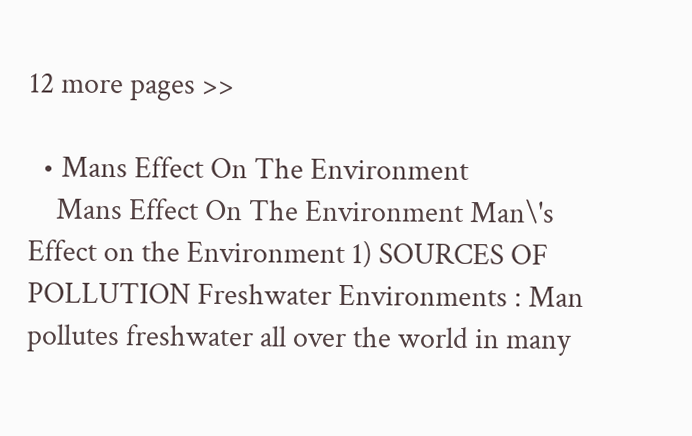12 more pages >>

  • Mans Effect On The Environment
    Mans Effect On The Environment Man\'s Effect on the Environment 1) SOURCES OF POLLUTION Freshwater Environments : Man pollutes freshwater all over the world in many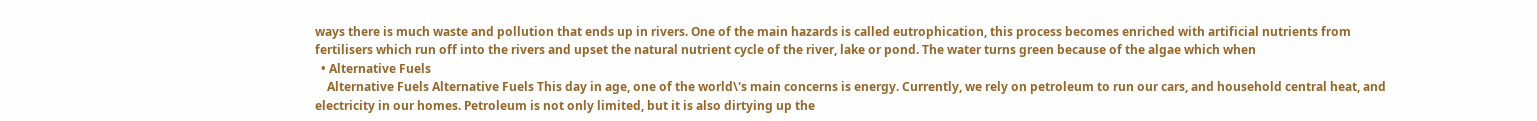ways there is much waste and pollution that ends up in rivers. One of the main hazards is called eutrophication, this process becomes enriched with artificial nutrients from fertilisers which run off into the rivers and upset the natural nutrient cycle of the river, lake or pond. The water turns green because of the algae which when
  • Alternative Fuels
    Alternative Fuels Alternative Fuels This day in age, one of the world\'s main concerns is energy. Currently, we rely on petroleum to run our cars, and household central heat, and electricity in our homes. Petroleum is not only limited, but it is also dirtying up the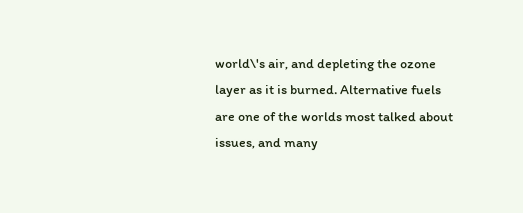world\'s air, and depleting the ozone layer as it is burned. Alternative fuels are one of the worlds most talked about issues, and many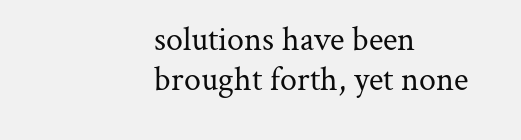solutions have been brought forth, yet none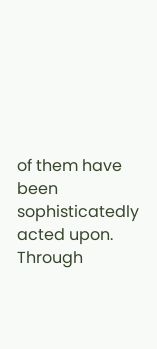of them have been sophisticatedly acted upon. Through